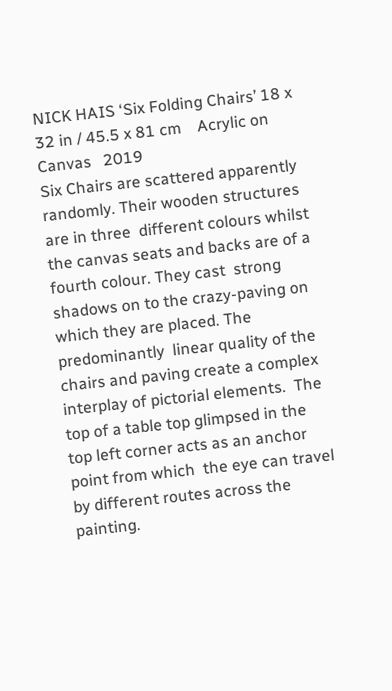NICK HAIS ‘Six Folding Chairs’ 18 x 32 in / 45.5 x 81 cm    Acrylic on Canvas   2019
Six Chairs are scattered apparently randomly. Their wooden structures are in three  different colours whilst the canvas seats and backs are of a fourth colour. They cast  strong shadows on to the crazy-paving on which they are placed. The predominantly  linear quality of the chairs and paving create a complex interplay of pictorial elements.  The top of a table top glimpsed in the top left corner acts as an anchor point from which  the eye can travel by different routes across the painting.